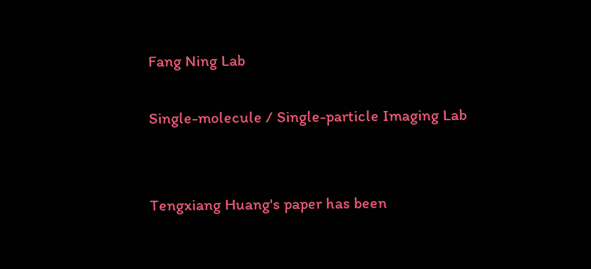Fang Ning Lab

Single-molecule / Single-particle Imaging Lab


Tengxiang Huang's paper has been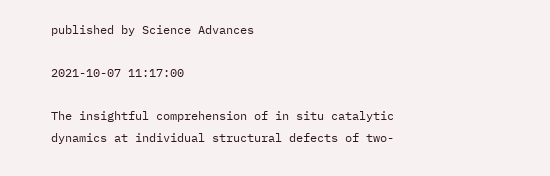published by Science Advances

2021-10-07 11:17:00

The insightful comprehension of in situ catalytic dynamics at individual structural defects of two-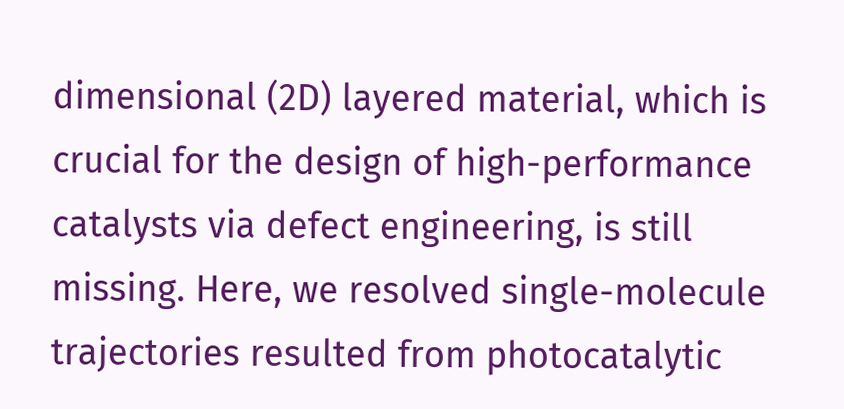dimensional (2D) layered material, which is crucial for the design of high-performance catalysts via defect engineering, is still missing. Here, we resolved single-molecule trajectories resulted from photocatalytic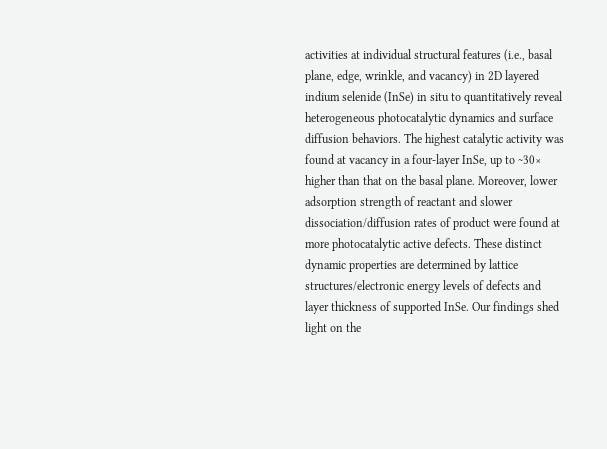activities at individual structural features (i.e., basal plane, edge, wrinkle, and vacancy) in 2D layered indium selenide (InSe) in situ to quantitatively reveal heterogeneous photocatalytic dynamics and surface diffusion behaviors. The highest catalytic activity was found at vacancy in a four-layer InSe, up to ~30× higher than that on the basal plane. Moreover, lower adsorption strength of reactant and slower dissociation/diffusion rates of product were found at more photocatalytic active defects. These distinct dynamic properties are determined by lattice structures/electronic energy levels of defects and layer thickness of supported InSe. Our findings shed light on the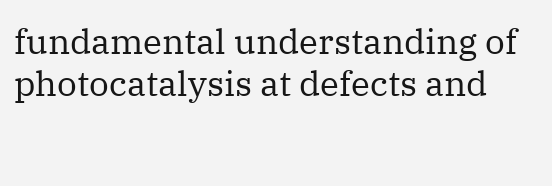fundamental understanding of photocatalysis at defects and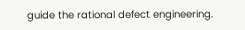guide the rational defect engineering.